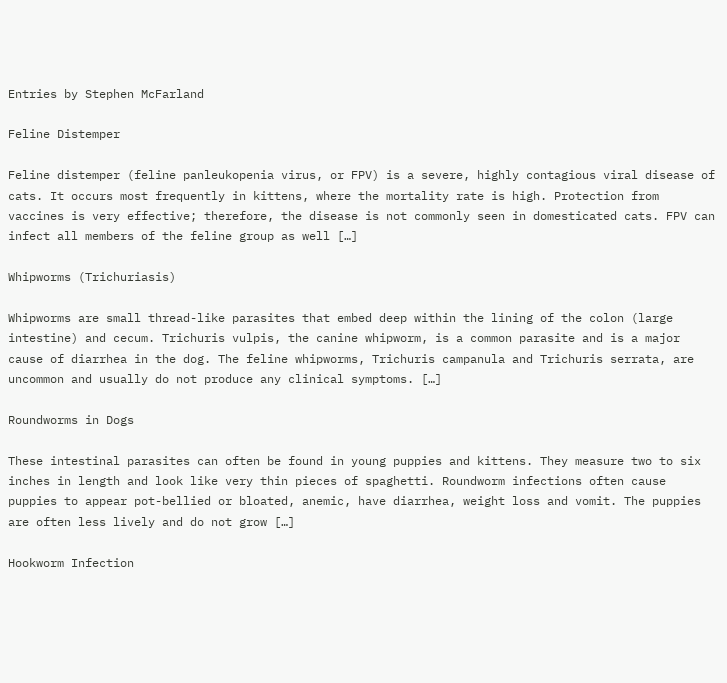Entries by Stephen McFarland

Feline Distemper

Feline distemper (feline panleukopenia virus, or FPV) is a severe, highly contagious viral disease of cats. It occurs most frequently in kittens, where the mortality rate is high. Protection from vaccines is very effective; therefore, the disease is not commonly seen in domesticated cats. FPV can infect all members of the feline group as well […]

Whipworms (Trichuriasis)

Whipworms are small thread-like parasites that embed deep within the lining of the colon (large intestine) and cecum. Trichuris vulpis, the canine whipworm, is a common parasite and is a major cause of diarrhea in the dog. The feline whipworms, Trichuris campanula and Trichuris serrata, are uncommon and usually do not produce any clinical symptoms. […]

Roundworms in Dogs

These intestinal parasites can often be found in young puppies and kittens. They measure two to six inches in length and look like very thin pieces of spaghetti. Roundworm infections often cause puppies to appear pot-bellied or bloated, anemic, have diarrhea, weight loss and vomit. The puppies are often less lively and do not grow […]

Hookworm Infection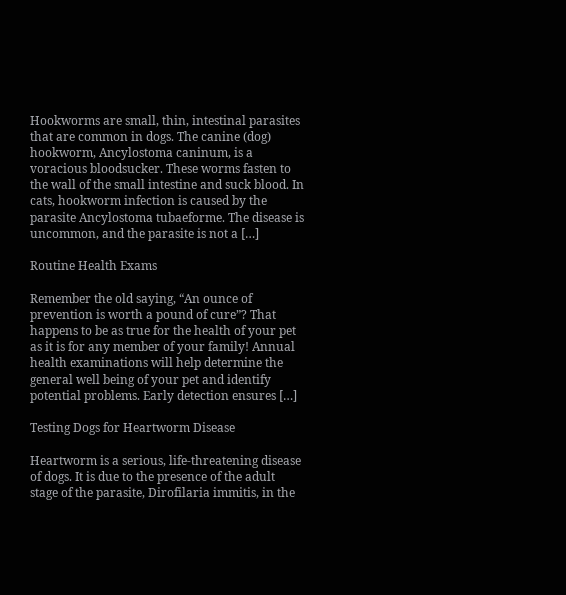Hookworms are small, thin, intestinal parasites that are common in dogs. The canine (dog) hookworm, Ancylostoma caninum, is a voracious bloodsucker. These worms fasten to the wall of the small intestine and suck blood. In cats, hookworm infection is caused by the parasite Ancylostoma tubaeforme. The disease is uncommon, and the parasite is not a […]

Routine Health Exams

Remember the old saying, “An ounce of prevention is worth a pound of cure”? That happens to be as true for the health of your pet as it is for any member of your family! Annual health examinations will help determine the general well being of your pet and identify potential problems. Early detection ensures […]

Testing Dogs for Heartworm Disease

Heartworm is a serious, life-threatening disease of dogs. It is due to the presence of the adult stage of the parasite, Dirofilaria immitis, in the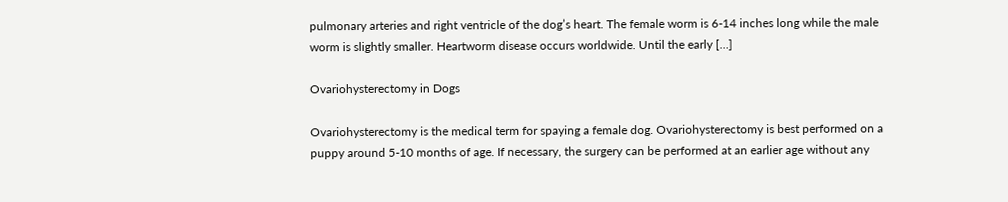pulmonary arteries and right ventricle of the dog’s heart. The female worm is 6-14 inches long while the male worm is slightly smaller. Heartworm disease occurs worldwide. Until the early […]

Ovariohysterectomy in Dogs

Ovariohysterectomy is the medical term for spaying a female dog. Ovariohysterectomy is best performed on a puppy around 5-10 months of age. If necessary, the surgery can be performed at an earlier age without any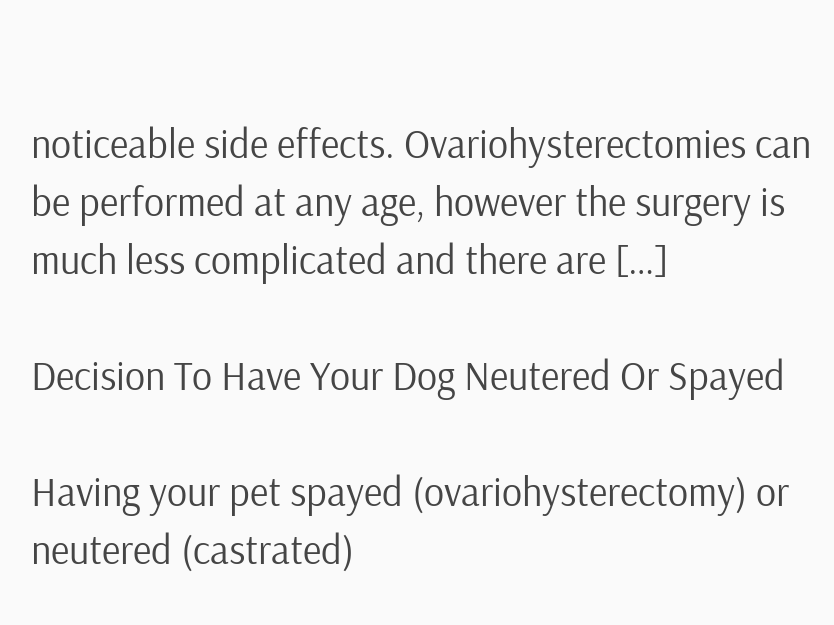noticeable side effects. Ovariohysterectomies can be performed at any age, however the surgery is much less complicated and there are […]

Decision To Have Your Dog Neutered Or Spayed

Having your pet spayed (ovariohysterectomy) or neutered (castrated)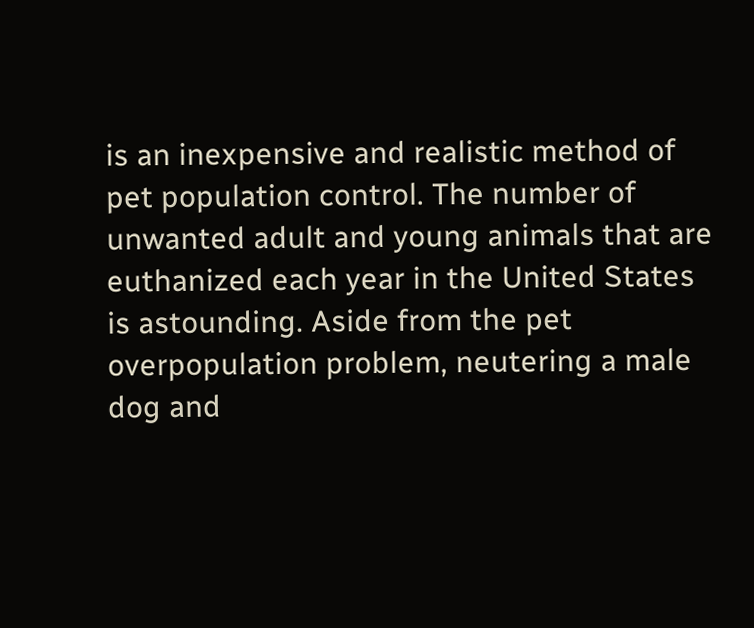is an inexpensive and realistic method of pet population control. The number of unwanted adult and young animals that are euthanized each year in the United States is astounding. Aside from the pet overpopulation problem, neutering a male dog and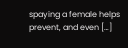spaying a female helps prevent, and even […]